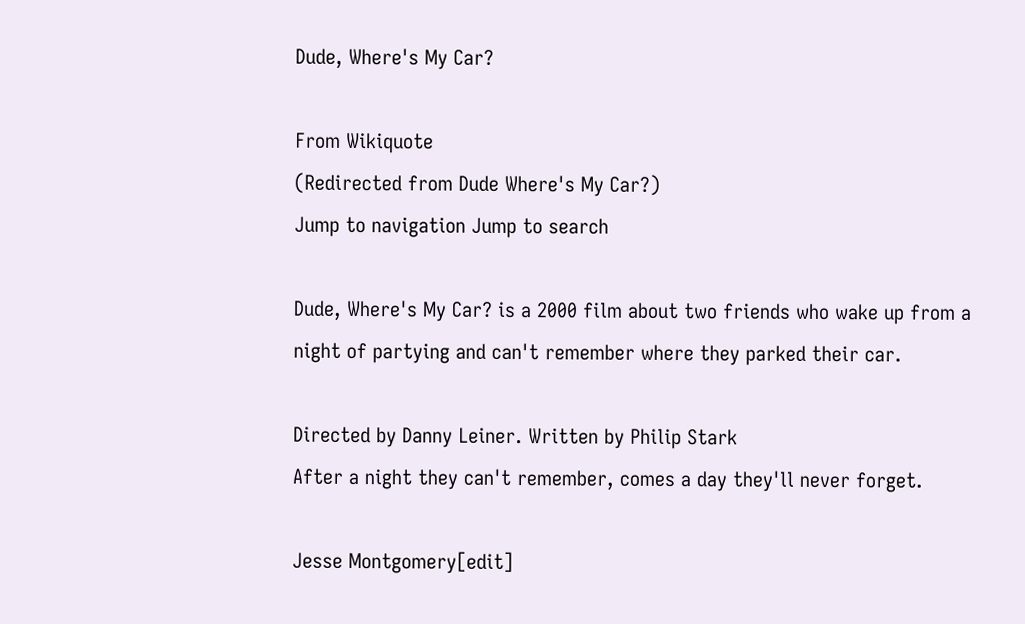Dude, Where's My Car?

From Wikiquote
(Redirected from Dude Where's My Car?)
Jump to navigation Jump to search

Dude, Where's My Car? is a 2000 film about two friends who wake up from a night of partying and can't remember where they parked their car.

Directed by Danny Leiner. Written by Philip Stark
After a night they can't remember, comes a day they'll never forget.

Jesse Montgomery[edit]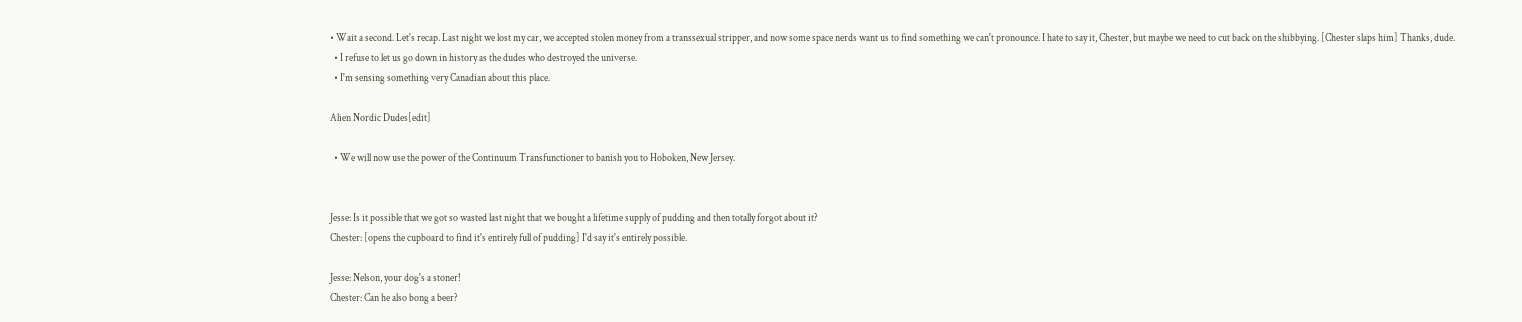• Wait a second. Let's recap. Last night we lost my car, we accepted stolen money from a transsexual stripper, and now some space nerds want us to find something we can't pronounce. I hate to say it, Chester, but maybe we need to cut back on the shibbying. [Chester slaps him] Thanks, dude.
  • I refuse to let us go down in history as the dudes who destroyed the universe.
  • I'm sensing something very Canadian about this place.

Alien Nordic Dudes[edit]

  • We will now use the power of the Continuum Transfunctioner to banish you to Hoboken, New Jersey.


Jesse: Is it possible that we got so wasted last night that we bought a lifetime supply of pudding and then totally forgot about it?
Chester: [opens the cupboard to find it's entirely full of pudding] I'd say it's entirely possible.

Jesse: Nelson, your dog's a stoner!
Chester: Can he also bong a beer?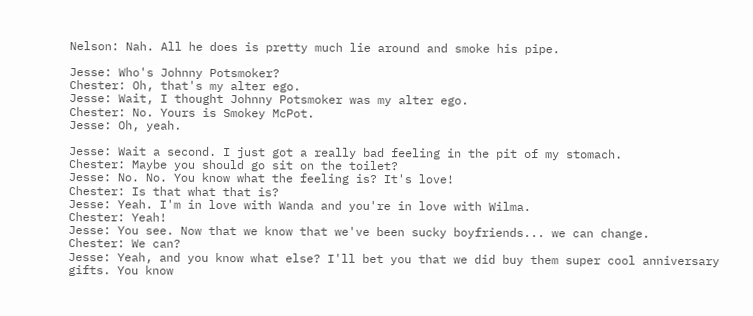Nelson: Nah. All he does is pretty much lie around and smoke his pipe.

Jesse: Who's Johnny Potsmoker?
Chester: Oh, that's my alter ego.
Jesse: Wait, I thought Johnny Potsmoker was my alter ego.
Chester: No. Yours is Smokey McPot.
Jesse: Oh, yeah.

Jesse: Wait a second. I just got a really bad feeling in the pit of my stomach.
Chester: Maybe you should go sit on the toilet?
Jesse: No. No. You know what the feeling is? It's love!
Chester: Is that what that is?
Jesse: Yeah. I'm in love with Wanda and you're in love with Wilma.
Chester: Yeah!
Jesse: You see. Now that we know that we've been sucky boyfriends... we can change.
Chester: We can?
Jesse: Yeah, and you know what else? I'll bet you that we did buy them super cool anniversary gifts. You know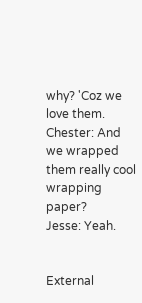why? 'Coz we love them.
Chester: And we wrapped them really cool wrapping paper?
Jesse: Yeah.


External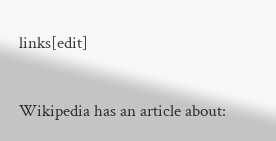links[edit]

Wikipedia has an article about: